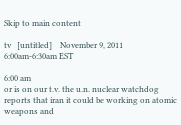Skip to main content

tv   [untitled]    November 9, 2011 6:00am-6:30am EST

6:00 am
or is on our t.v. the u.n. nuclear watchdog reports that iran it could be working on atomic weapons and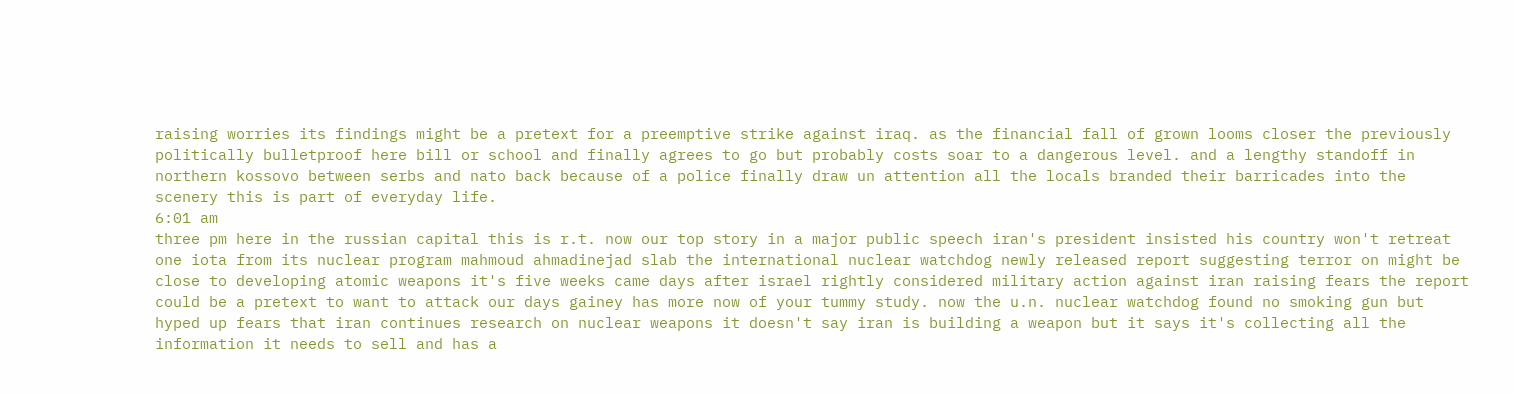raising worries its findings might be a pretext for a preemptive strike against iraq. as the financial fall of grown looms closer the previously politically bulletproof here bill or school and finally agrees to go but probably costs soar to a dangerous level. and a lengthy standoff in northern kossovo between serbs and nato back because of a police finally draw un attention all the locals branded their barricades into the scenery this is part of everyday life.
6:01 am
three pm here in the russian capital this is r.t. now our top story in a major public speech iran's president insisted his country won't retreat one iota from its nuclear program mahmoud ahmadinejad slab the international nuclear watchdog newly released report suggesting terror on might be close to developing atomic weapons it's five weeks came days after israel rightly considered military action against iran raising fears the report could be a pretext to want to attack our days gainey has more now of your tummy study. now the u.n. nuclear watchdog found no smoking gun but hyped up fears that iran continues research on nuclear weapons it doesn't say iran is building a weapon but it says it's collecting all the information it needs to sell and has a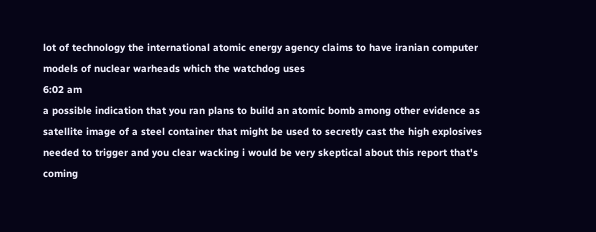lot of technology the international atomic energy agency claims to have iranian computer models of nuclear warheads which the watchdog uses
6:02 am
a possible indication that you ran plans to build an atomic bomb among other evidence as satellite image of a steel container that might be used to secretly cast the high explosives needed to trigger and you clear wacking i would be very skeptical about this report that's coming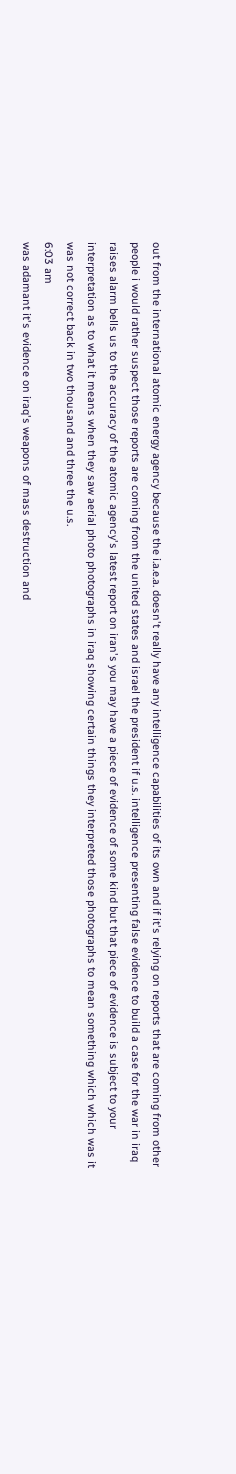out from the international atomic energy agency because the i.a.e.a. doesn't really have any intelligence capabilities of its own and if it's relying on reports that are coming from other people i would rather suspect those reports are coming from the united states and israel the president if u.s. intelligence presenting false evidence to build a case for the war in iraq raises alarm bells us to the accuracy of the atomic agency's latest report on iran's you may have a piece of evidence of some kind but that piece of evidence is subject to your interpretation as to what it means when they saw aerial photo photographs in iraq showing certain things they interpreted those photographs to mean something which which was it was not correct back in two thousand and three the u.s.
6:03 am
was adamant it's evidence on iraq's weapons of mass destruction and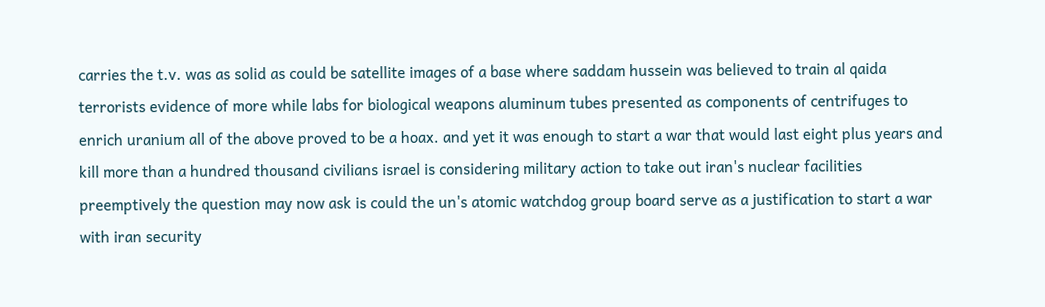carries the t.v. was as solid as could be satellite images of a base where saddam hussein was believed to train al qaida terrorists evidence of more while labs for biological weapons aluminum tubes presented as components of centrifuges to enrich uranium all of the above proved to be a hoax. and yet it was enough to start a war that would last eight plus years and kill more than a hundred thousand civilians israel is considering military action to take out iran's nuclear facilities preemptively the question may now ask is could the un's atomic watchdog group board serve as a justification to start a war with iran security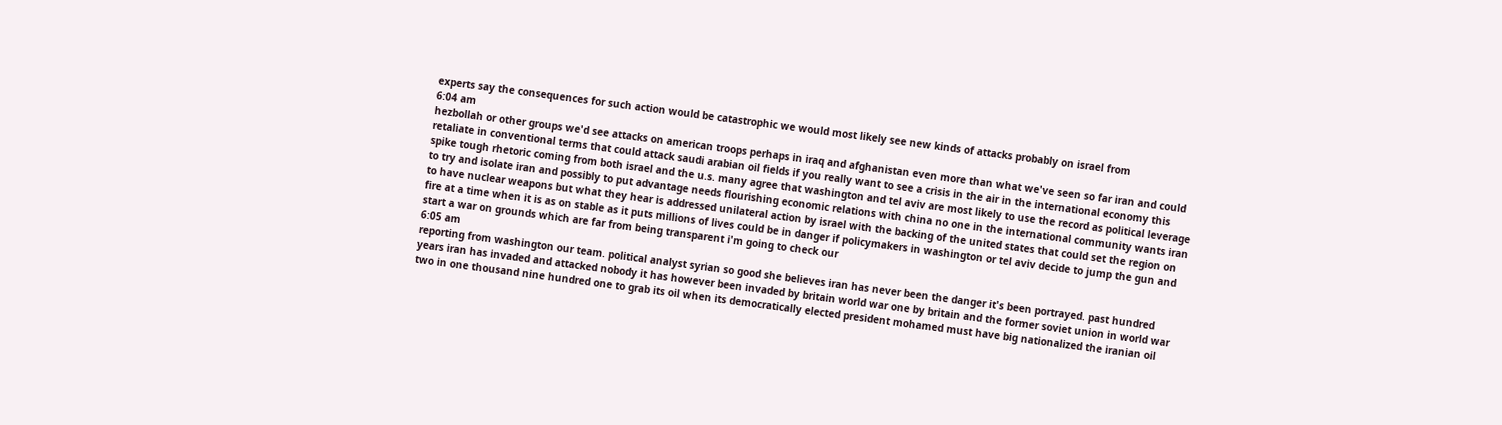experts say the consequences for such action would be catastrophic we would most likely see new kinds of attacks probably on israel from
6:04 am
hezbollah or other groups we'd see attacks on american troops perhaps in iraq and afghanistan even more than what we've seen so far iran and could retaliate in conventional terms that could attack saudi arabian oil fields if you really want to see a crisis in the air in the international economy this spike tough rhetoric coming from both israel and the u.s. many agree that washington and tel aviv are most likely to use the record as political leverage to try and isolate iran and possibly to put advantage needs flourishing economic relations with china no one in the international community wants iran to have nuclear weapons but what they hear is addressed unilateral action by israel with the backing of the united states that could set the region on fire at a time when it is as on stable as it puts millions of lives could be in danger if policymakers in washington or tel aviv decide to jump the gun and start a war on grounds which are far from being transparent i'm going to check our
6:05 am
reporting from washington our team. political analyst syrian so good she believes iran has never been the danger it's been portrayed. past hundred years iran has invaded and attacked nobody it has however been invaded by britain world war one by britain and the former soviet union in world war two in one thousand nine hundred one to grab its oil when its democratically elected president mohamed must have big nationalized the iranian oil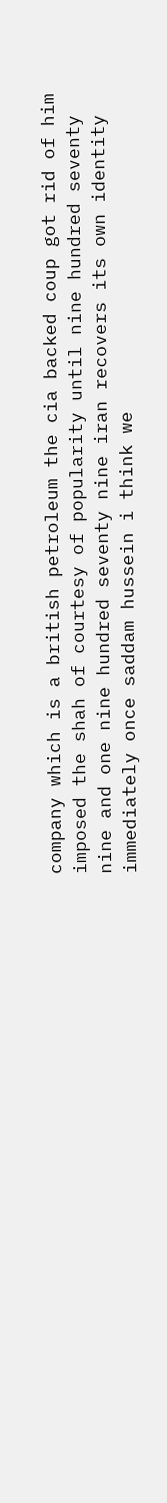company which is a british petroleum the cia backed coup got rid of him imposed the shah of courtesy of popularity until nine hundred seventy nine and one nine hundred seventy nine iran recovers its own identity immediately once saddam hussein i think we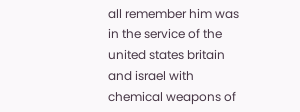all remember him was in the service of the united states britain and israel with chemical weapons of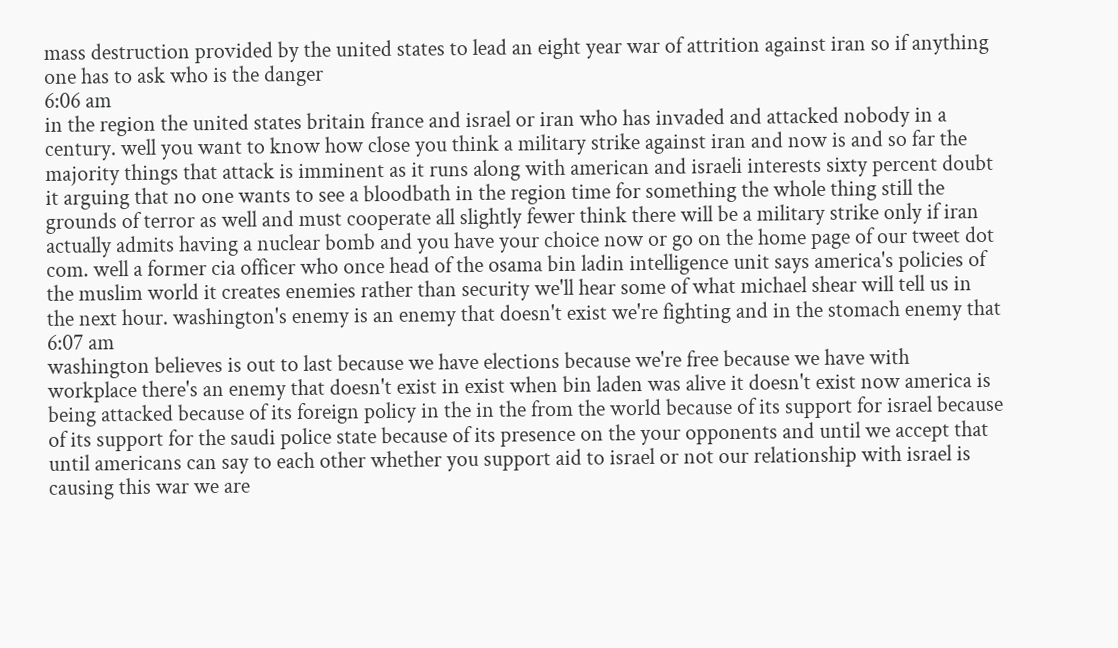mass destruction provided by the united states to lead an eight year war of attrition against iran so if anything one has to ask who is the danger
6:06 am
in the region the united states britain france and israel or iran who has invaded and attacked nobody in a century. well you want to know how close you think a military strike against iran and now is and so far the majority things that attack is imminent as it runs along with american and israeli interests sixty percent doubt it arguing that no one wants to see a bloodbath in the region time for something the whole thing still the grounds of terror as well and must cooperate all slightly fewer think there will be a military strike only if iran actually admits having a nuclear bomb and you have your choice now or go on the home page of our tweet dot com. well a former cia officer who once head of the osama bin ladin intelligence unit says america's policies of the muslim world it creates enemies rather than security we'll hear some of what michael shear will tell us in the next hour. washington's enemy is an enemy that doesn't exist we're fighting and in the stomach enemy that
6:07 am
washington believes is out to last because we have elections because we're free because we have with workplace there's an enemy that doesn't exist in exist when bin laden was alive it doesn't exist now america is being attacked because of its foreign policy in the in the from the world because of its support for israel because of its support for the saudi police state because of its presence on the your opponents and until we accept that until americans can say to each other whether you support aid to israel or not our relationship with israel is causing this war we are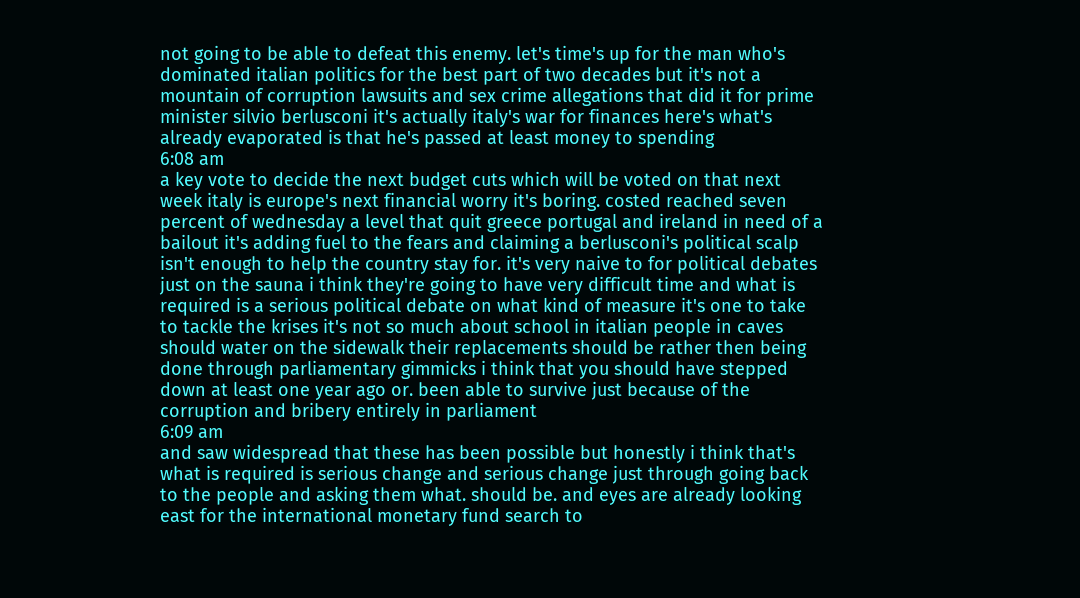not going to be able to defeat this enemy. let's time's up for the man who's dominated italian politics for the best part of two decades but it's not a mountain of corruption lawsuits and sex crime allegations that did it for prime minister silvio berlusconi it's actually italy's war for finances here's what's already evaporated is that he's passed at least money to spending
6:08 am
a key vote to decide the next budget cuts which will be voted on that next week italy is europe's next financial worry it's boring. costed reached seven percent of wednesday a level that quit greece portugal and ireland in need of a bailout it's adding fuel to the fears and claiming a berlusconi's political scalp isn't enough to help the country stay for. it's very naive to for political debates just on the sauna i think they're going to have very difficult time and what is required is a serious political debate on what kind of measure it's one to take to tackle the krises it's not so much about school in italian people in caves should water on the sidewalk their replacements should be rather then being done through parliamentary gimmicks i think that you should have stepped down at least one year ago or. been able to survive just because of the corruption and bribery entirely in parliament
6:09 am
and saw widespread that these has been possible but honestly i think that's what is required is serious change and serious change just through going back to the people and asking them what. should be. and eyes are already looking east for the international monetary fund search to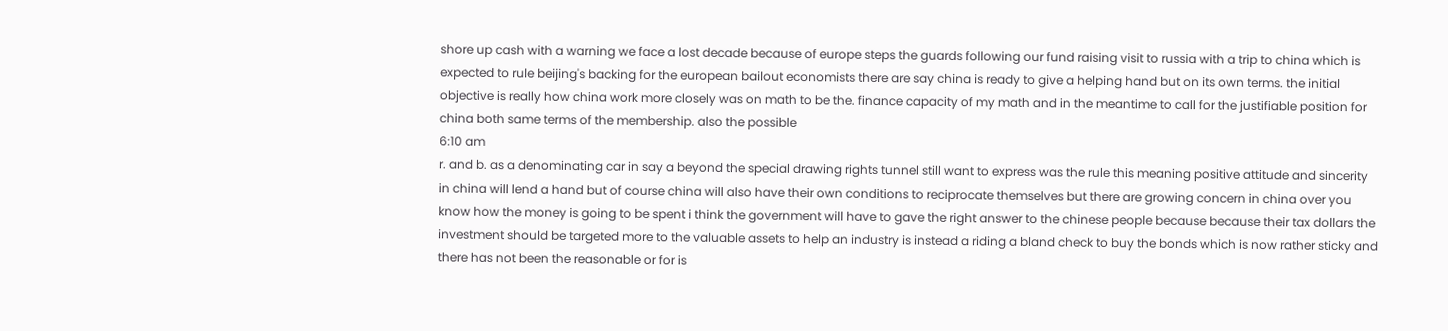shore up cash with a warning we face a lost decade because of europe steps the guards following our fund raising visit to russia with a trip to china which is expected to rule beijing's backing for the european bailout economists there are say china is ready to give a helping hand but on its own terms. the initial objective is really how china work more closely was on math to be the. finance capacity of my math and in the meantime to call for the justifiable position for china both same terms of the membership. also the possible
6:10 am
r. and b. as a denominating car in say a beyond the special drawing rights tunnel still want to express was the rule this meaning positive attitude and sincerity in china will lend a hand but of course china will also have their own conditions to reciprocate themselves but there are growing concern in china over you know how the money is going to be spent i think the government will have to gave the right answer to the chinese people because because their tax dollars the investment should be targeted more to the valuable assets to help an industry is instead a riding a bland check to buy the bonds which is now rather sticky and there has not been the reasonable or for is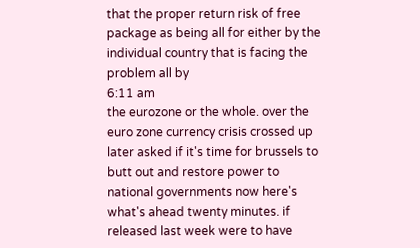that the proper return risk of free package as being all for either by the individual country that is facing the problem all by
6:11 am
the eurozone or the whole. over the euro zone currency crisis crossed up later asked if it's time for brussels to butt out and restore power to national governments now here's what's ahead twenty minutes. if released last week were to have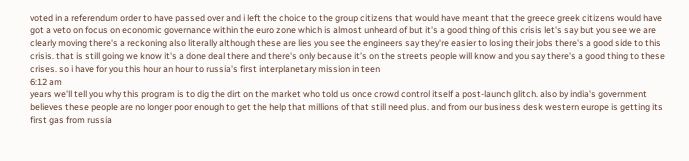voted in a referendum order to have passed over and i left the choice to the group citizens that would have meant that the greece greek citizens would have got a veto on focus on economic governance within the euro zone which is almost unheard of but it's a good thing of this crisis let's say but you see we are clearly moving there's a reckoning also literally although these are lies you see the engineers say they're easier to losing their jobs there's a good side to this crisis. that is still going we know it's a done deal there and there's only because it's on the streets people will know and you say there's a good thing to these crises. so i have for you this hour an hour to russia's first interplanetary mission in teen
6:12 am
years we'll tell you why this program is to dig the dirt on the market who told us once crowd control itself a post-launch glitch. also by india's government believes these people are no longer poor enough to get the help that millions of that still need plus. and from our business desk western europe is getting its first gas from russia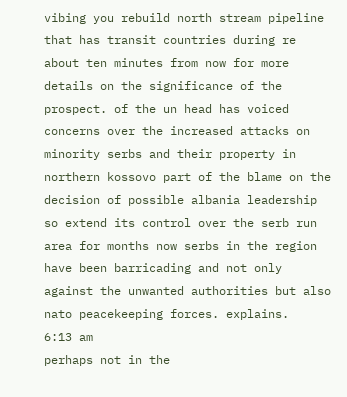vibing you rebuild north stream pipeline that has transit countries during re about ten minutes from now for more details on the significance of the prospect. of the un head has voiced concerns over the increased attacks on minority serbs and their property in northern kossovo part of the blame on the decision of possible albania leadership so extend its control over the serb run area for months now serbs in the region have been barricading and not only against the unwanted authorities but also nato peacekeeping forces. explains.
6:13 am
perhaps not in the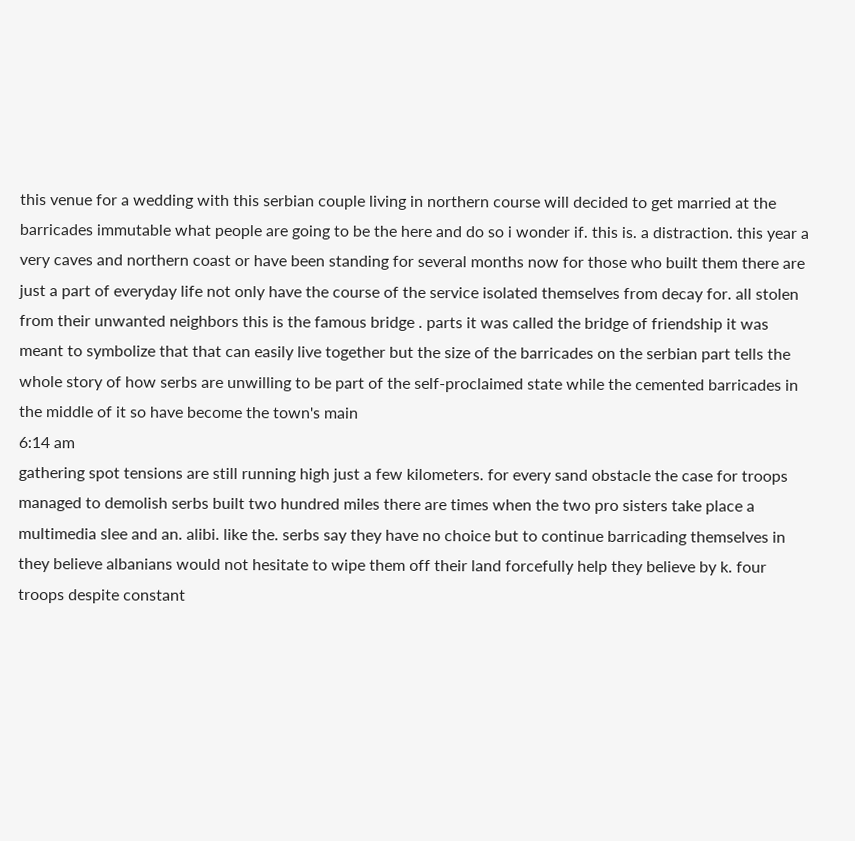this venue for a wedding with this serbian couple living in northern course will decided to get married at the barricades immutable what people are going to be the here and do so i wonder if. this is. a distraction. this year a very caves and northern coast or have been standing for several months now for those who built them there are just a part of everyday life not only have the course of the service isolated themselves from decay for. all stolen from their unwanted neighbors this is the famous bridge . parts it was called the bridge of friendship it was meant to symbolize that that can easily live together but the size of the barricades on the serbian part tells the whole story of how serbs are unwilling to be part of the self-proclaimed state while the cemented barricades in the middle of it so have become the town's main
6:14 am
gathering spot tensions are still running high just a few kilometers. for every sand obstacle the case for troops managed to demolish serbs built two hundred miles there are times when the two pro sisters take place a multimedia slee and an. alibi. like the. serbs say they have no choice but to continue barricading themselves in they believe albanians would not hesitate to wipe them off their land forcefully help they believe by k. four troops despite constant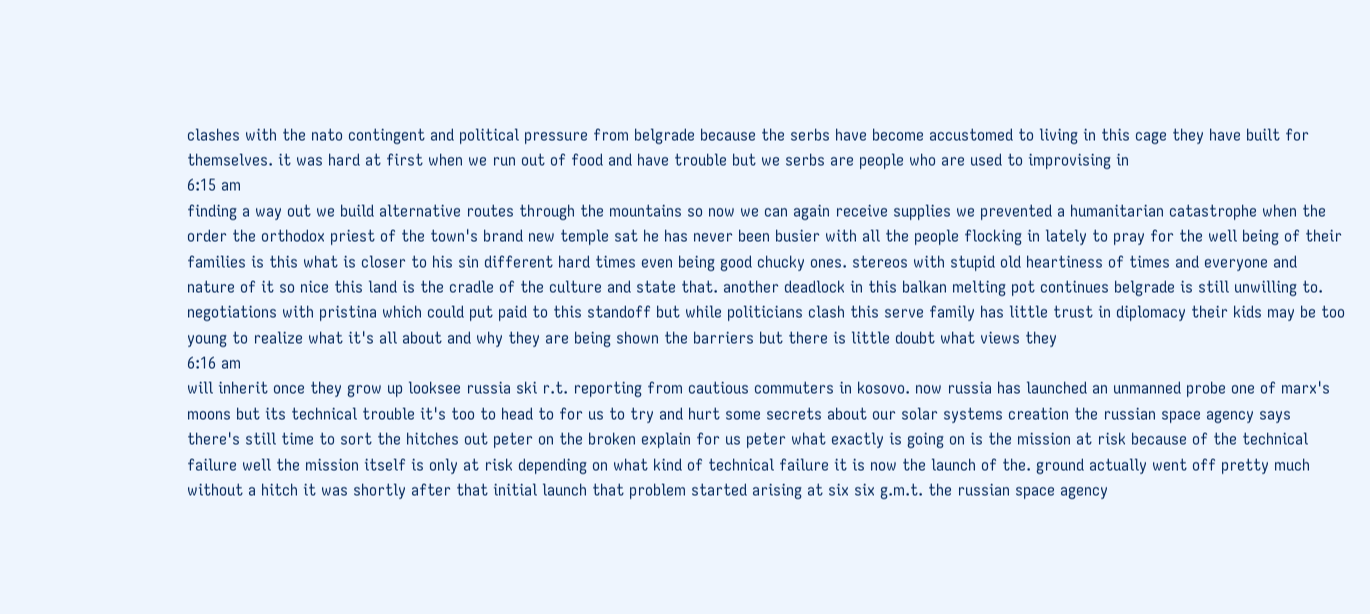clashes with the nato contingent and political pressure from belgrade because the serbs have become accustomed to living in this cage they have built for themselves. it was hard at first when we run out of food and have trouble but we serbs are people who are used to improvising in
6:15 am
finding a way out we build alternative routes through the mountains so now we can again receive supplies we prevented a humanitarian catastrophe when the order the orthodox priest of the town's brand new temple sat he has never been busier with all the people flocking in lately to pray for the well being of their families is this what is closer to his sin different hard times even being good chucky ones. stereos with stupid old heartiness of times and everyone and nature of it so nice this land is the cradle of the culture and state that. another deadlock in this balkan melting pot continues belgrade is still unwilling to. negotiations with pristina which could put paid to this standoff but while politicians clash this serve family has little trust in diplomacy their kids may be too young to realize what it's all about and why they are being shown the barriers but there is little doubt what views they
6:16 am
will inherit once they grow up looksee russia ski r.t. reporting from cautious commuters in kosovo. now russia has launched an unmanned probe one of marx's moons but its technical trouble it's too to head to for us to try and hurt some secrets about our solar systems creation the russian space agency says there's still time to sort the hitches out peter on the broken explain for us peter what exactly is going on is the mission at risk because of the technical failure well the mission itself is only at risk depending on what kind of technical failure it is now the launch of the. ground actually went off pretty much without a hitch it was shortly after that initial launch that problem started arising at six six g.m.t. the russian space agency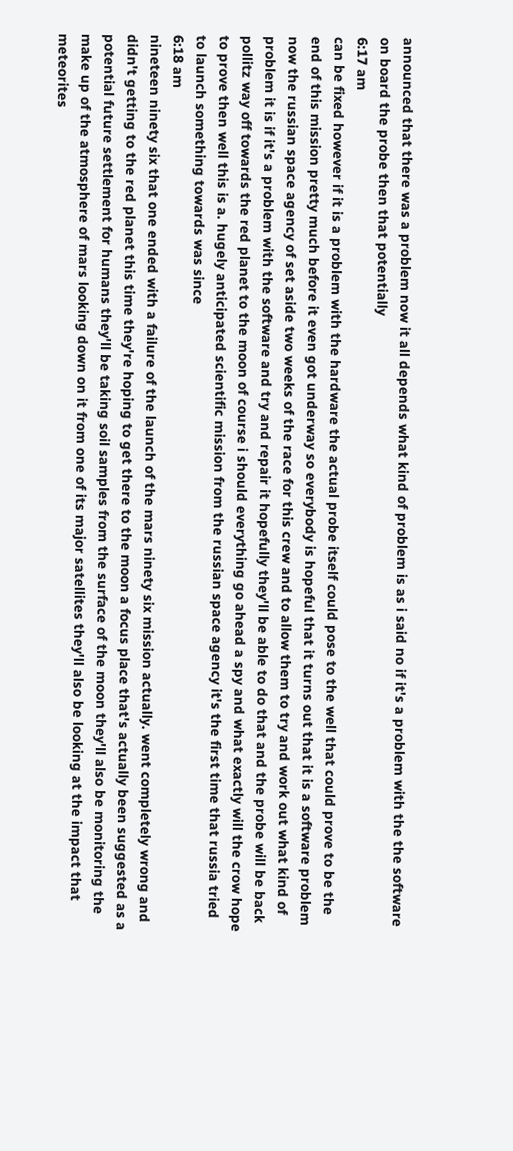announced that there was a problem now it all depends what kind of problem is as i said no if it's a problem with the the software on board the probe then that potentially
6:17 am
can be fixed however if it is a problem with the hardware the actual probe itself could pose to the well that could prove to be the end of this mission pretty much before it even got underway so everybody is hopeful that it turns out that it is a software problem now the russian space agency of set aside two weeks of the race for this crew and to allow them to try and work out what kind of problem it is if it's a problem with the software and try and repair it hopefully they'll be able to do that and the probe will be back pollitz way off towards the red planet to the moon of course i should everything go ahead a spy and what exactly will the crow hope to prove then well this is a. hugely anticipated scientific mission from the russian space agency it's the first time that russia tried to launch something towards was since
6:18 am
nineteen ninety six that one ended with a failure of the launch of the mars ninety six mission actually. went completely wrong and didn't getting to the red planet this time they're hoping to get there to the moon a focus place that's actually been suggested as a potential future settlement for humans they'll be taking soil samples from the surface of the moon they'll also be monitoring the make up of the atmosphere of mars looking down on it from one of its major satellites they'll also be looking at the impact that meteorites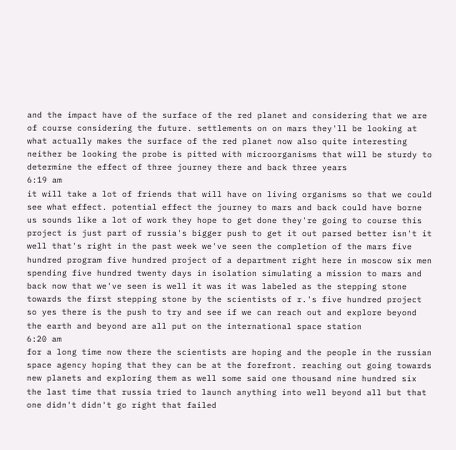and the impact have of the surface of the red planet and considering that we are of course considering the future. settlements on on mars they'll be looking at what actually makes the surface of the red planet now also quite interesting neither be looking the probe is pitted with microorganisms that will be sturdy to determine the effect of three journey there and back three years
6:19 am
it will take a lot of friends that will have on living organisms so that we could see what effect. potential effect the journey to mars and back could have borne us sounds like a lot of work they hope to get done they're going to course this project is just part of russia's bigger push to get it out parsed better isn't it well that's right in the past week we've seen the completion of the mars five hundred program five hundred project of a department right here in moscow six men spending five hundred twenty days in isolation simulating a mission to mars and back now that we've seen is well it was it was labeled as the stepping stone towards the first stepping stone by the scientists of r.'s five hundred project so yes there is the push to try and see if we can reach out and explore beyond the earth and beyond are all put on the international space station
6:20 am
for a long time now there the scientists are hoping and the people in the russian space agency hoping that they can be at the forefront. reaching out going towards new planets and exploring them as well some said one thousand nine hundred six the last time that russia tried to launch anything into well beyond all but that one didn't didn't go right that failed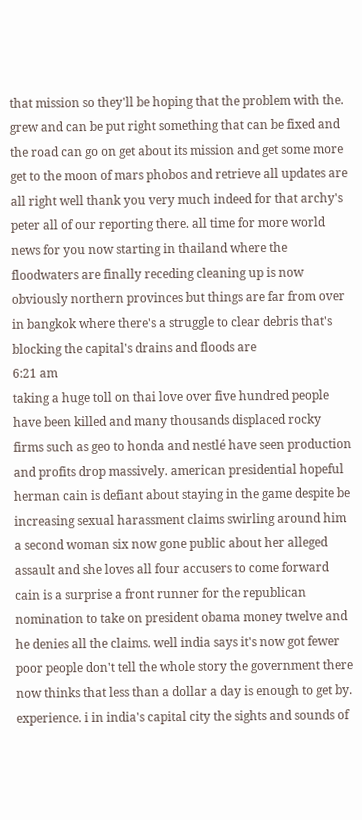that mission so they'll be hoping that the problem with the. grew and can be put right something that can be fixed and the road can go on get about its mission and get some more get to the moon of mars phobos and retrieve all updates are all right well thank you very much indeed for that archy's peter all of our reporting there. all time for more world news for you now starting in thailand where the floodwaters are finally receding cleaning up is now obviously northern provinces but things are far from over in bangkok where there's a struggle to clear debris that's blocking the capital's drains and floods are
6:21 am
taking a huge toll on thai love over five hundred people have been killed and many thousands displaced rocky firms such as geo to honda and nestlé have seen production and profits drop massively. american presidential hopeful herman cain is defiant about staying in the game despite be increasing sexual harassment claims swirling around him a second woman six now gone public about her alleged assault and she loves all four accusers to come forward cain is a surprise a front runner for the republican nomination to take on president obama money twelve and he denies all the claims. well india says it's now got fewer poor people don't tell the whole story the government there now thinks that less than a dollar a day is enough to get by. experience. i in india's capital city the sights and sounds of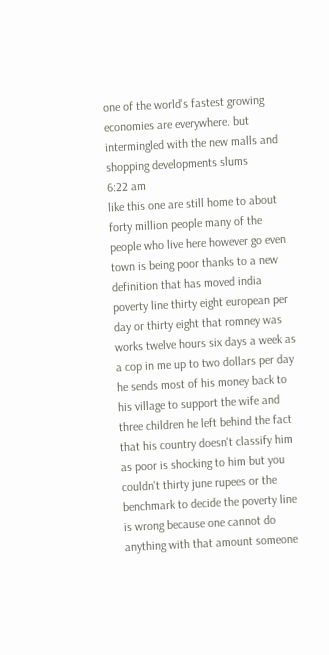one of the world's fastest growing economies are everywhere. but intermingled with the new malls and shopping developments slums
6:22 am
like this one are still home to about forty million people many of the people who live here however go even town is being poor thanks to a new definition that has moved india poverty line thirty eight european per day or thirty eight that romney was works twelve hours six days a week as a cop in me up to two dollars per day he sends most of his money back to his village to support the wife and three children he left behind the fact that his country doesn't classify him as poor is shocking to him but you couldn't thirty june rupees or the benchmark to decide the poverty line is wrong because one cannot do anything with that amount someone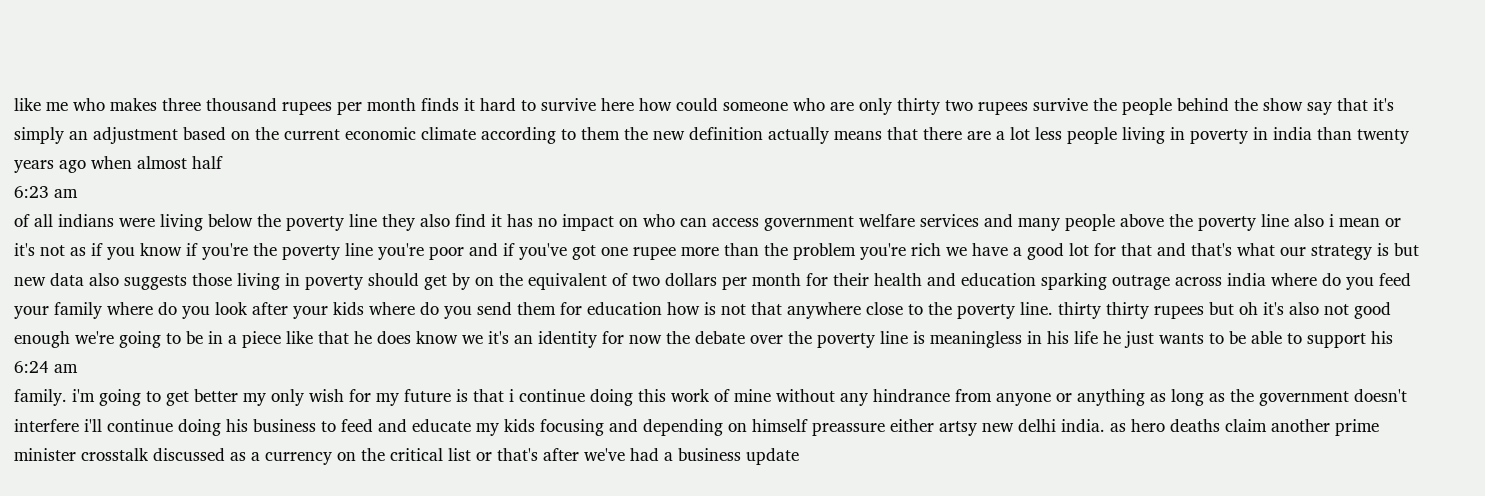like me who makes three thousand rupees per month finds it hard to survive here how could someone who are only thirty two rupees survive the people behind the show say that it's simply an adjustment based on the current economic climate according to them the new definition actually means that there are a lot less people living in poverty in india than twenty years ago when almost half
6:23 am
of all indians were living below the poverty line they also find it has no impact on who can access government welfare services and many people above the poverty line also i mean or it's not as if you know if you're the poverty line you're poor and if you've got one rupee more than the problem you're rich we have a good lot for that and that's what our strategy is but new data also suggests those living in poverty should get by on the equivalent of two dollars per month for their health and education sparking outrage across india where do you feed your family where do you look after your kids where do you send them for education how is not that anywhere close to the poverty line. thirty thirty rupees but oh it's also not good enough we're going to be in a piece like that he does know we it's an identity for now the debate over the poverty line is meaningless in his life he just wants to be able to support his
6:24 am
family. i'm going to get better my only wish for my future is that i continue doing this work of mine without any hindrance from anyone or anything as long as the government doesn't interfere i'll continue doing his business to feed and educate my kids focusing and depending on himself preassure either artsy new delhi india. as hero deaths claim another prime minister crosstalk discussed as a currency on the critical list or that's after we've had a business update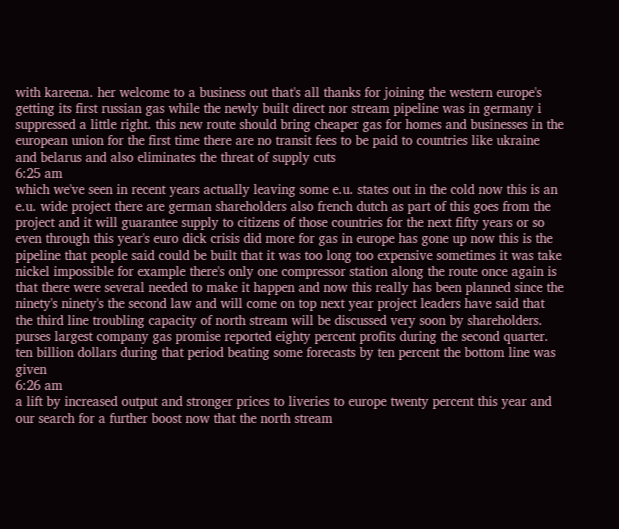with kareena. her welcome to a business out that's all thanks for joining the western europe's getting its first russian gas while the newly built direct nor stream pipeline was in germany i suppressed a little right. this new route should bring cheaper gas for homes and businesses in the european union for the first time there are no transit fees to be paid to countries like ukraine and belarus and also eliminates the threat of supply cuts
6:25 am
which we've seen in recent years actually leaving some e.u. states out in the cold now this is an e.u. wide project there are german shareholders also french dutch as part of this goes from the project and it will guarantee supply to citizens of those countries for the next fifty years or so even through this year's euro dick crisis did more for gas in europe has gone up now this is the pipeline that people said could be built that it was too long too expensive sometimes it was take nickel impossible for example there's only one compressor station along the route once again is that there were several needed to make it happen and now this really has been planned since the ninety's ninety's the second law and will come on top next year project leaders have said that the third line troubling capacity of north stream will be discussed very soon by shareholders. purses largest company gas promise reported eighty percent profits during the second quarter. ten billion dollars during that period beating some forecasts by ten percent the bottom line was given
6:26 am
a lift by increased output and stronger prices to liveries to europe twenty percent this year and our search for a further boost now that the north stream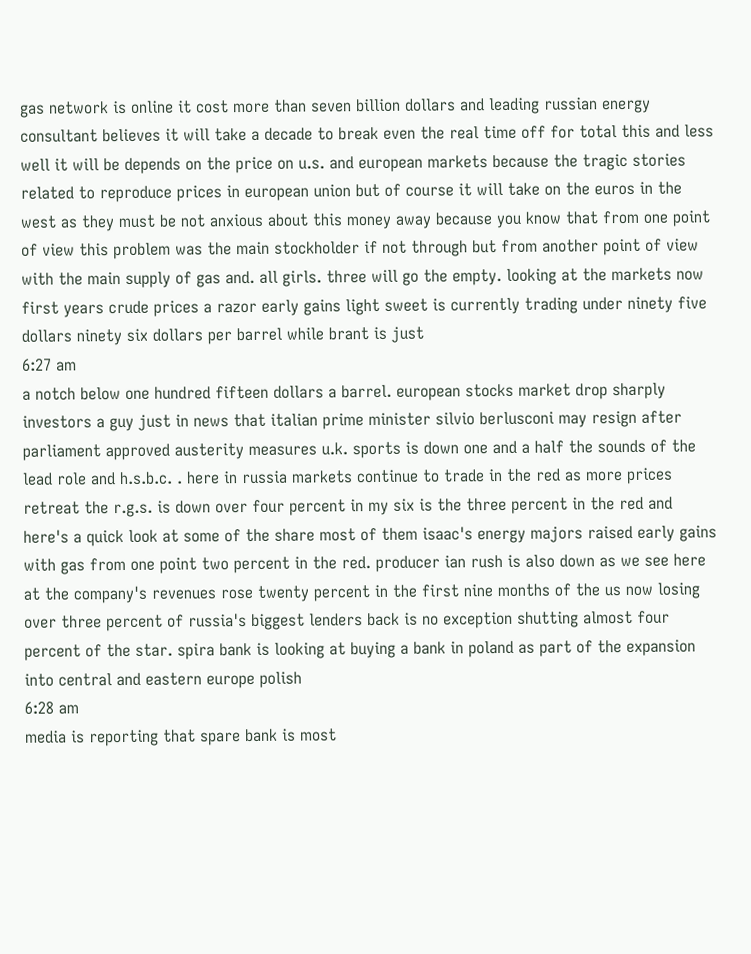gas network is online it cost more than seven billion dollars and leading russian energy consultant believes it will take a decade to break even the real time off for total this and less well it will be depends on the price on u.s. and european markets because the tragic stories related to reproduce prices in european union but of course it will take on the euros in the west as they must be not anxious about this money away because you know that from one point of view this problem was the main stockholder if not through but from another point of view with the main supply of gas and. all girls. three will go the empty. looking at the markets now first years crude prices a razor early gains light sweet is currently trading under ninety five dollars ninety six dollars per barrel while brant is just
6:27 am
a notch below one hundred fifteen dollars a barrel. european stocks market drop sharply investors a guy just in news that italian prime minister silvio berlusconi may resign after parliament approved austerity measures u.k. sports is down one and a half the sounds of the lead role and h.s.b.c. . here in russia markets continue to trade in the red as more prices retreat the r.g.s. is down over four percent in my six is the three percent in the red and here's a quick look at some of the share most of them isaac's energy majors raised early gains with gas from one point two percent in the red. producer ian rush is also down as we see here at the company's revenues rose twenty percent in the first nine months of the us now losing over three percent of russia's biggest lenders back is no exception shutting almost four percent of the star. spira bank is looking at buying a bank in poland as part of the expansion into central and eastern europe polish
6:28 am
media is reporting that spare bank is most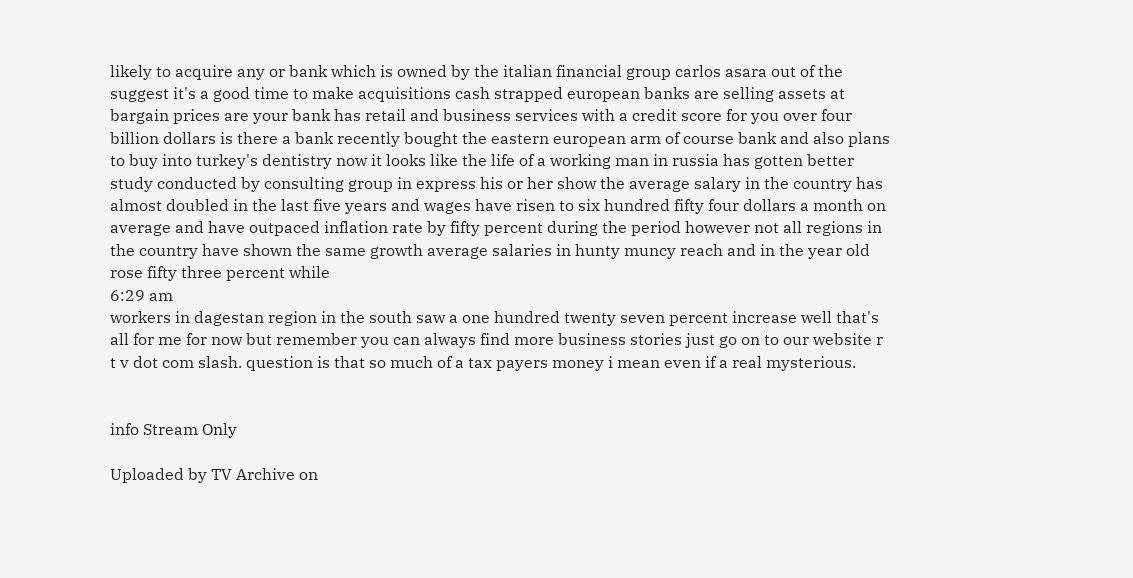likely to acquire any or bank which is owned by the italian financial group carlos asara out of the suggest it's a good time to make acquisitions cash strapped european banks are selling assets at bargain prices are your bank has retail and business services with a credit score for you over four billion dollars is there a bank recently bought the eastern european arm of course bank and also plans to buy into turkey's dentistry now it looks like the life of a working man in russia has gotten better study conducted by consulting group in express his or her show the average salary in the country has almost doubled in the last five years and wages have risen to six hundred fifty four dollars a month on average and have outpaced inflation rate by fifty percent during the period however not all regions in the country have shown the same growth average salaries in hunty muncy reach and in the year old rose fifty three percent while
6:29 am
workers in dagestan region in the south saw a one hundred twenty seven percent increase well that's all for me for now but remember you can always find more business stories just go on to our website r t v dot com slash. question is that so much of a tax payers money i mean even if a real mysterious.


info Stream Only

Uploaded by TV Archive on